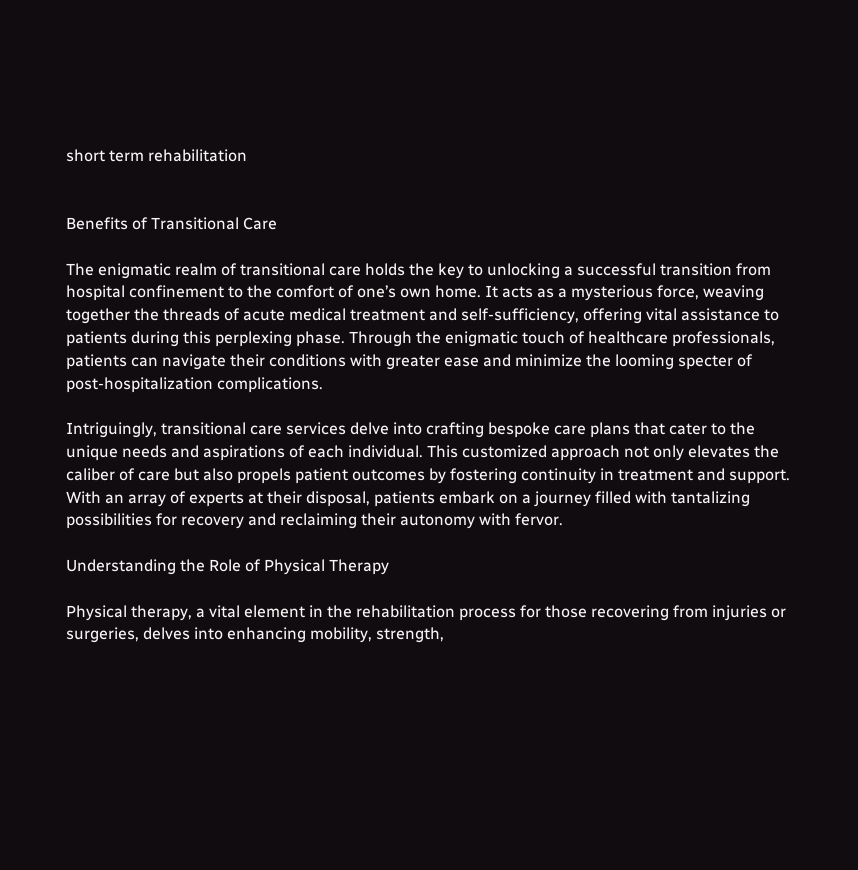short term rehabilitation


Benefits of Transitional Care

The enigmatic realm of transitional care holds the key to unlocking a successful transition from hospital confinement to the comfort of one’s own home. It acts as a mysterious force, weaving together the threads of acute medical treatment and self-sufficiency, offering vital assistance to patients during this perplexing phase. Through the enigmatic touch of healthcare professionals, patients can navigate their conditions with greater ease and minimize the looming specter of post-hospitalization complications.

Intriguingly, transitional care services delve into crafting bespoke care plans that cater to the unique needs and aspirations of each individual. This customized approach not only elevates the caliber of care but also propels patient outcomes by fostering continuity in treatment and support. With an array of experts at their disposal, patients embark on a journey filled with tantalizing possibilities for recovery and reclaiming their autonomy with fervor.

Understanding the Role of Physical Therapy

Physical therapy, a vital element in the rehabilitation process for those recovering from injuries or surgeries, delves into enhancing mobility, strength,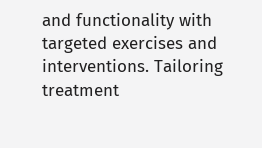and functionality with targeted exercises and interventions. Tailoring treatment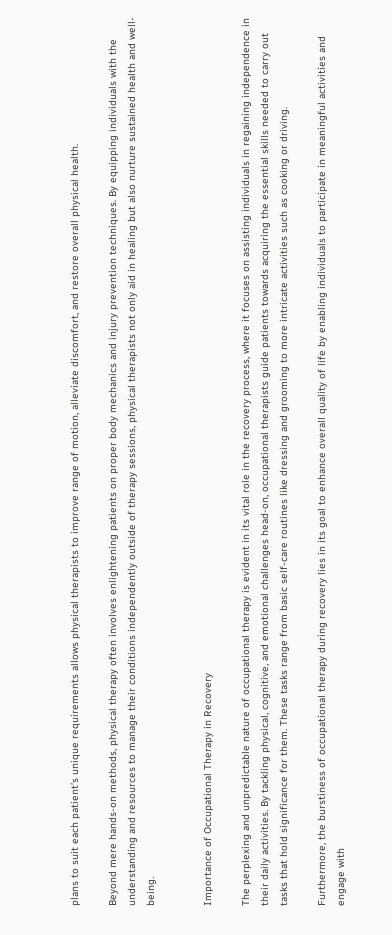plans to suit each patient’s unique requirements allows physical therapists to improve range of motion, alleviate discomfort, and restore overall physical health.

Beyond mere hands-on methods, physical therapy often involves enlightening patients on proper body mechanics and injury prevention techniques. By equipping individuals with the understanding and resources to manage their conditions independently outside of therapy sessions, physical therapists not only aid in healing but also nurture sustained health and well-being.


Importance of Occupational Therapy in Recovery

The perplexing and unpredictable nature of occupational therapy is evident in its vital role in the recovery process, where it focuses on assisting individuals in regaining independence in their daily activities. By tackling physical, cognitive, and emotional challenges head-on, occupational therapists guide patients towards acquiring the essential skills needed to carry out tasks that hold significance for them. These tasks range from basic self-care routines like dressing and grooming to more intricate activities such as cooking or driving.

Furthermore, the burstiness of occupational therapy during recovery lies in its goal to enhance overall quality of life by enabling individuals to participate in meaningful activities and engage with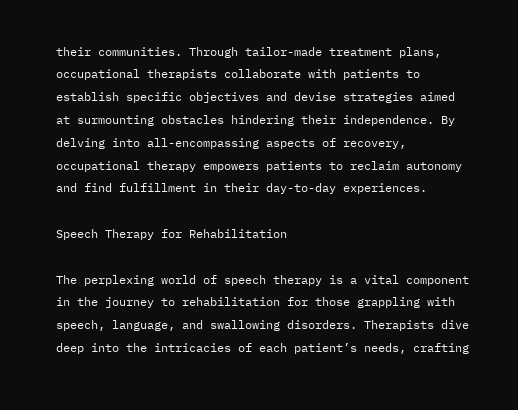their communities. Through tailor-made treatment plans, occupational therapists collaborate with patients to establish specific objectives and devise strategies aimed at surmounting obstacles hindering their independence. By delving into all-encompassing aspects of recovery, occupational therapy empowers patients to reclaim autonomy and find fulfillment in their day-to-day experiences.

Speech Therapy for Rehabilitation

The perplexing world of speech therapy is a vital component in the journey to rehabilitation for those grappling with speech, language, and swallowing disorders. Therapists dive deep into the intricacies of each patient’s needs, crafting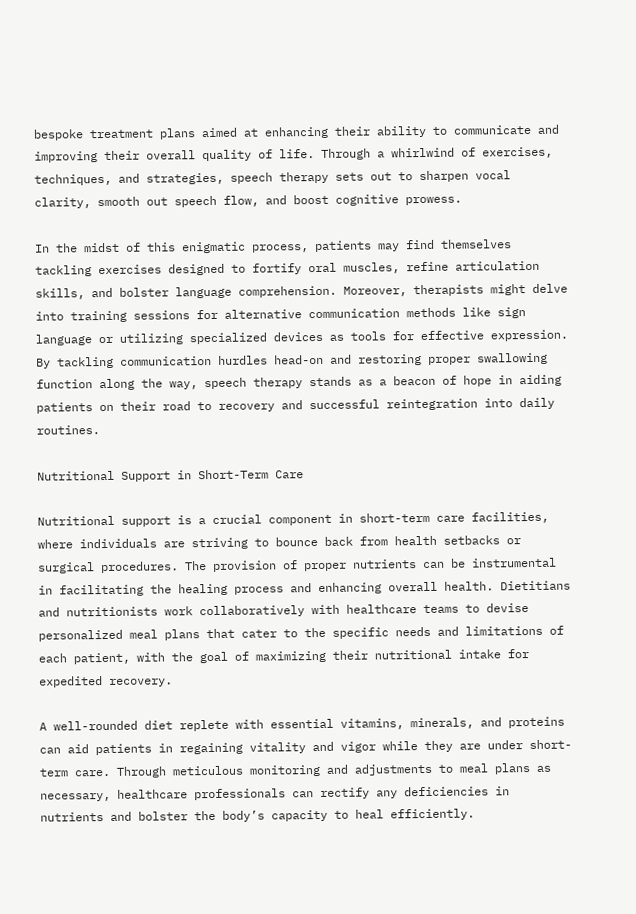bespoke treatment plans aimed at enhancing their ability to communicate and improving their overall quality of life. Through a whirlwind of exercises, techniques, and strategies, speech therapy sets out to sharpen vocal clarity, smooth out speech flow, and boost cognitive prowess.

In the midst of this enigmatic process, patients may find themselves tackling exercises designed to fortify oral muscles, refine articulation skills, and bolster language comprehension. Moreover, therapists might delve into training sessions for alternative communication methods like sign language or utilizing specialized devices as tools for effective expression. By tackling communication hurdles head-on and restoring proper swallowing function along the way, speech therapy stands as a beacon of hope in aiding patients on their road to recovery and successful reintegration into daily routines.

Nutritional Support in Short-Term Care

Nutritional support is a crucial component in short-term care facilities, where individuals are striving to bounce back from health setbacks or surgical procedures. The provision of proper nutrients can be instrumental in facilitating the healing process and enhancing overall health. Dietitians and nutritionists work collaboratively with healthcare teams to devise personalized meal plans that cater to the specific needs and limitations of each patient, with the goal of maximizing their nutritional intake for expedited recovery.

A well-rounded diet replete with essential vitamins, minerals, and proteins can aid patients in regaining vitality and vigor while they are under short-term care. Through meticulous monitoring and adjustments to meal plans as necessary, healthcare professionals can rectify any deficiencies in nutrients and bolster the body’s capacity to heal efficiently.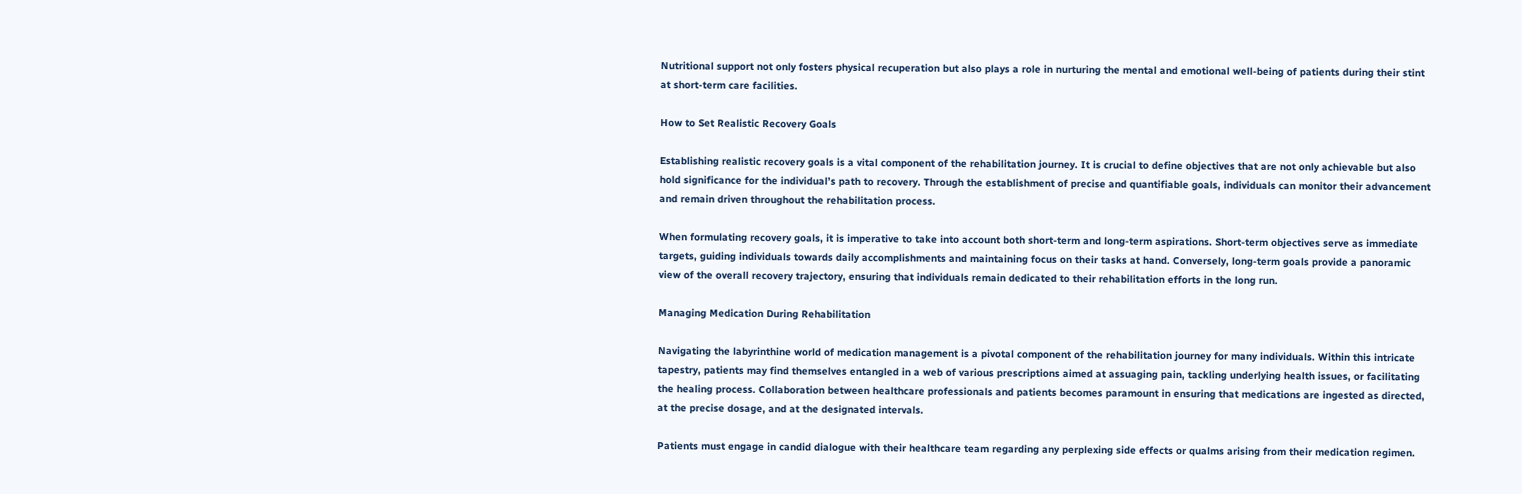Nutritional support not only fosters physical recuperation but also plays a role in nurturing the mental and emotional well-being of patients during their stint at short-term care facilities.

How to Set Realistic Recovery Goals

Establishing realistic recovery goals is a vital component of the rehabilitation journey. It is crucial to define objectives that are not only achievable but also hold significance for the individual’s path to recovery. Through the establishment of precise and quantifiable goals, individuals can monitor their advancement and remain driven throughout the rehabilitation process.

When formulating recovery goals, it is imperative to take into account both short-term and long-term aspirations. Short-term objectives serve as immediate targets, guiding individuals towards daily accomplishments and maintaining focus on their tasks at hand. Conversely, long-term goals provide a panoramic view of the overall recovery trajectory, ensuring that individuals remain dedicated to their rehabilitation efforts in the long run.

Managing Medication During Rehabilitation

Navigating the labyrinthine world of medication management is a pivotal component of the rehabilitation journey for many individuals. Within this intricate tapestry, patients may find themselves entangled in a web of various prescriptions aimed at assuaging pain, tackling underlying health issues, or facilitating the healing process. Collaboration between healthcare professionals and patients becomes paramount in ensuring that medications are ingested as directed, at the precise dosage, and at the designated intervals.

Patients must engage in candid dialogue with their healthcare team regarding any perplexing side effects or qualms arising from their medication regimen.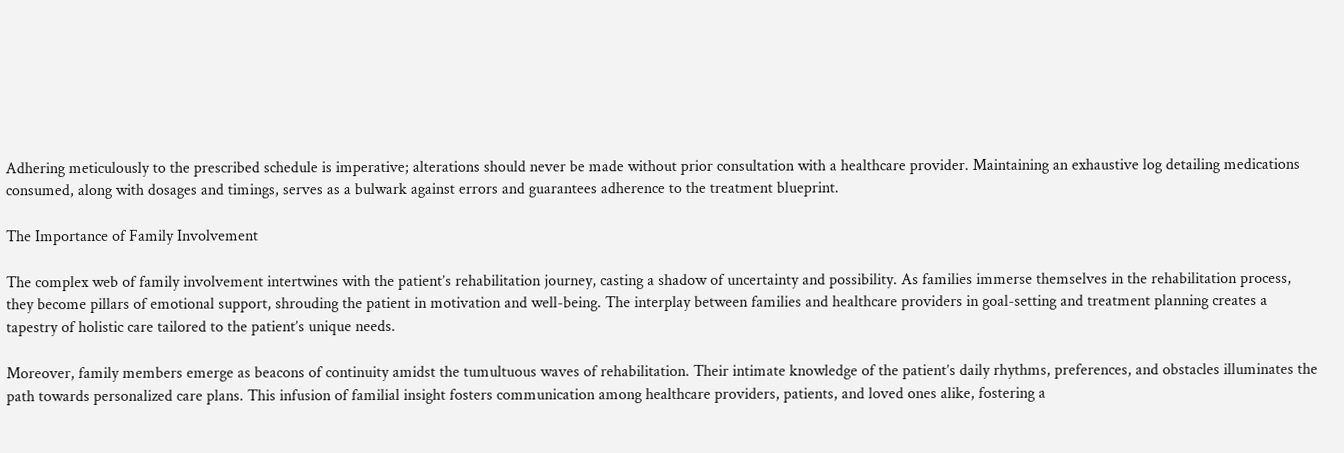Adhering meticulously to the prescribed schedule is imperative; alterations should never be made without prior consultation with a healthcare provider. Maintaining an exhaustive log detailing medications consumed, along with dosages and timings, serves as a bulwark against errors and guarantees adherence to the treatment blueprint.

The Importance of Family Involvement

The complex web of family involvement intertwines with the patient’s rehabilitation journey, casting a shadow of uncertainty and possibility. As families immerse themselves in the rehabilitation process, they become pillars of emotional support, shrouding the patient in motivation and well-being. The interplay between families and healthcare providers in goal-setting and treatment planning creates a tapestry of holistic care tailored to the patient’s unique needs.

Moreover, family members emerge as beacons of continuity amidst the tumultuous waves of rehabilitation. Their intimate knowledge of the patient’s daily rhythms, preferences, and obstacles illuminates the path towards personalized care plans. This infusion of familial insight fosters communication among healthcare providers, patients, and loved ones alike, fostering a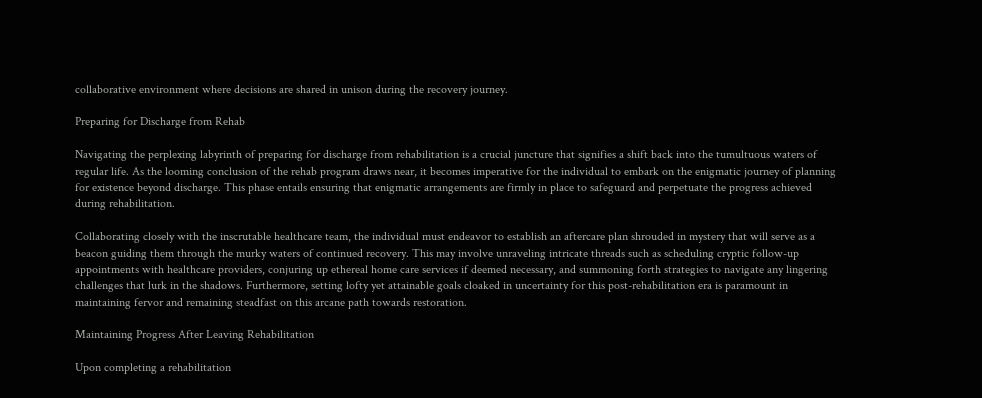collaborative environment where decisions are shared in unison during the recovery journey.

Preparing for Discharge from Rehab

Navigating the perplexing labyrinth of preparing for discharge from rehabilitation is a crucial juncture that signifies a shift back into the tumultuous waters of regular life. As the looming conclusion of the rehab program draws near, it becomes imperative for the individual to embark on the enigmatic journey of planning for existence beyond discharge. This phase entails ensuring that enigmatic arrangements are firmly in place to safeguard and perpetuate the progress achieved during rehabilitation.

Collaborating closely with the inscrutable healthcare team, the individual must endeavor to establish an aftercare plan shrouded in mystery that will serve as a beacon guiding them through the murky waters of continued recovery. This may involve unraveling intricate threads such as scheduling cryptic follow-up appointments with healthcare providers, conjuring up ethereal home care services if deemed necessary, and summoning forth strategies to navigate any lingering challenges that lurk in the shadows. Furthermore, setting lofty yet attainable goals cloaked in uncertainty for this post-rehabilitation era is paramount in maintaining fervor and remaining steadfast on this arcane path towards restoration.

Maintaining Progress After Leaving Rehabilitation

Upon completing a rehabilitation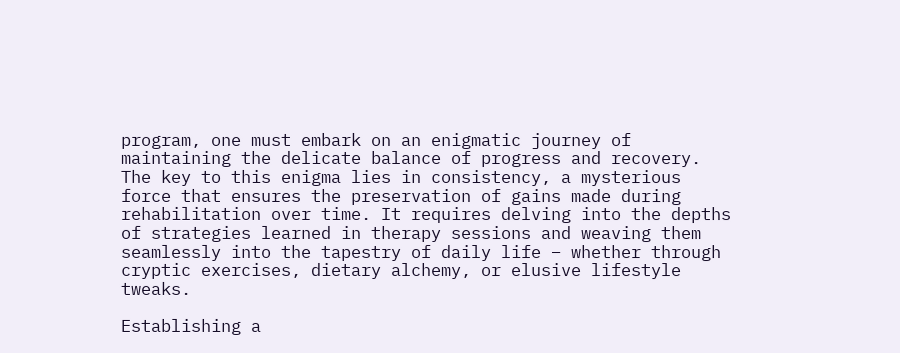program, one must embark on an enigmatic journey of maintaining the delicate balance of progress and recovery. The key to this enigma lies in consistency, a mysterious force that ensures the preservation of gains made during rehabilitation over time. It requires delving into the depths of strategies learned in therapy sessions and weaving them seamlessly into the tapestry of daily life – whether through cryptic exercises, dietary alchemy, or elusive lifestyle tweaks.

Establishing a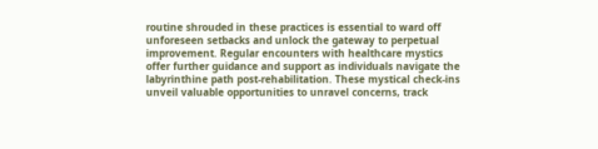routine shrouded in these practices is essential to ward off unforeseen setbacks and unlock the gateway to perpetual improvement. Regular encounters with healthcare mystics offer further guidance and support as individuals navigate the labyrinthine path post-rehabilitation. These mystical check-ins unveil valuable opportunities to unravel concerns, track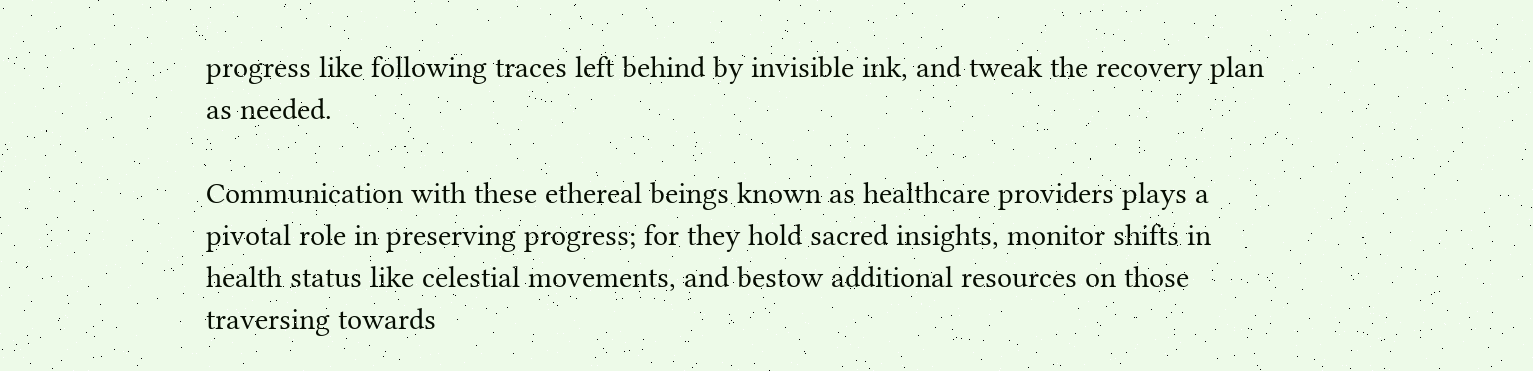progress like following traces left behind by invisible ink, and tweak the recovery plan as needed.

Communication with these ethereal beings known as healthcare providers plays a pivotal role in preserving progress; for they hold sacred insights, monitor shifts in health status like celestial movements, and bestow additional resources on those traversing towards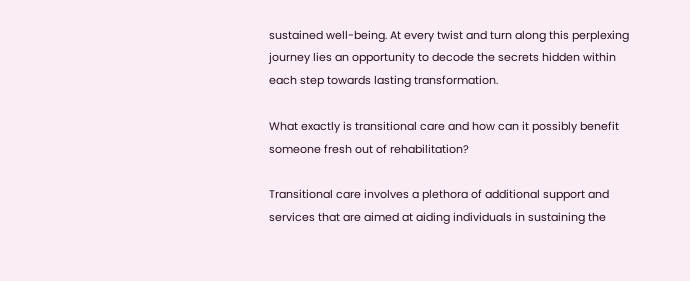sustained well-being. At every twist and turn along this perplexing journey lies an opportunity to decode the secrets hidden within each step towards lasting transformation.

What exactly is transitional care and how can it possibly benefit someone fresh out of rehabilitation?

Transitional care involves a plethora of additional support and services that are aimed at aiding individuals in sustaining the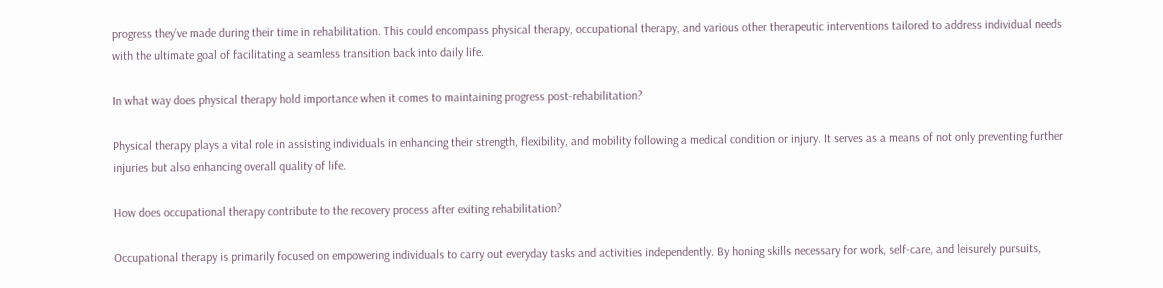progress they’ve made during their time in rehabilitation. This could encompass physical therapy, occupational therapy, and various other therapeutic interventions tailored to address individual needs with the ultimate goal of facilitating a seamless transition back into daily life.

In what way does physical therapy hold importance when it comes to maintaining progress post-rehabilitation?

Physical therapy plays a vital role in assisting individuals in enhancing their strength, flexibility, and mobility following a medical condition or injury. It serves as a means of not only preventing further injuries but also enhancing overall quality of life.

How does occupational therapy contribute to the recovery process after exiting rehabilitation?

Occupational therapy is primarily focused on empowering individuals to carry out everyday tasks and activities independently. By honing skills necessary for work, self-care, and leisurely pursuits,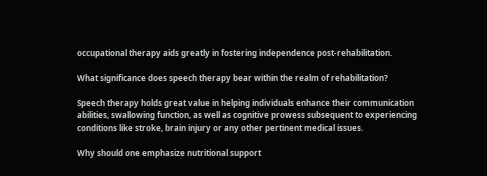occupational therapy aids greatly in fostering independence post-rehabilitation.

What significance does speech therapy bear within the realm of rehabilitation?

Speech therapy holds great value in helping individuals enhance their communication abilities, swallowing function, as well as cognitive prowess subsequent to experiencing conditions like stroke, brain injury or any other pertinent medical issues.

Why should one emphasize nutritional support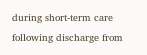during short-term care following discharge from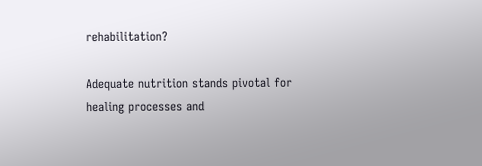rehabilitation?

Adequate nutrition stands pivotal for healing processes and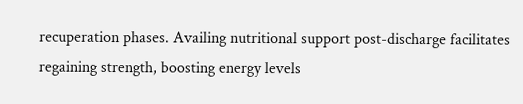recuperation phases. Availing nutritional support post-discharge facilitates regaining strength, boosting energy levels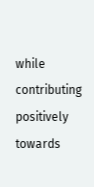while contributing positively towards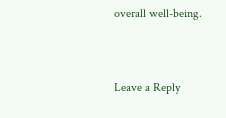overall well-being.


Leave a Reply